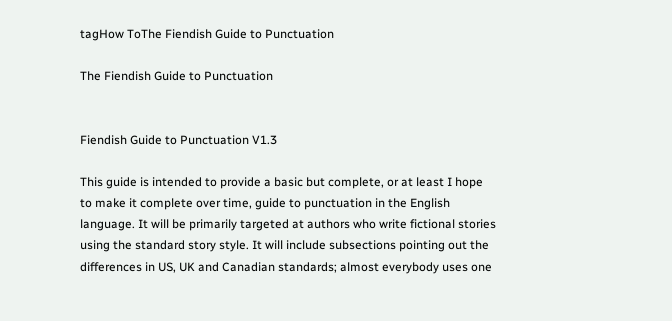tagHow ToThe Fiendish Guide to Punctuation

The Fiendish Guide to Punctuation


Fiendish Guide to Punctuation V1.3

This guide is intended to provide a basic but complete, or at least I hope to make it complete over time, guide to punctuation in the English language. It will be primarily targeted at authors who write fictional stories using the standard story style. It will include subsections pointing out the differences in US, UK and Canadian standards; almost everybody uses one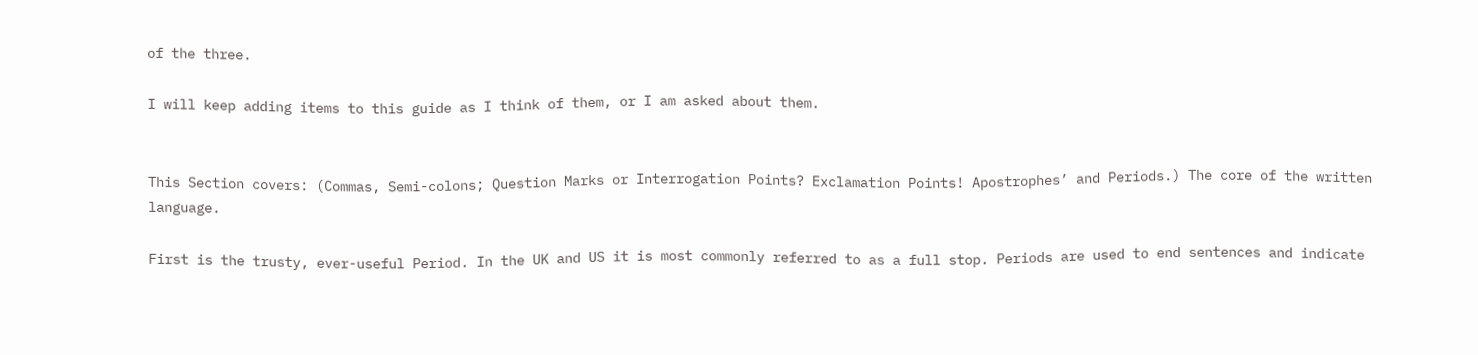of the three.

I will keep adding items to this guide as I think of them, or I am asked about them.


This Section covers: (Commas, Semi-colons; Question Marks or Interrogation Points? Exclamation Points! Apostrophes’ and Periods.) The core of the written language.

First is the trusty, ever-useful Period. In the UK and US it is most commonly referred to as a full stop. Periods are used to end sentences and indicate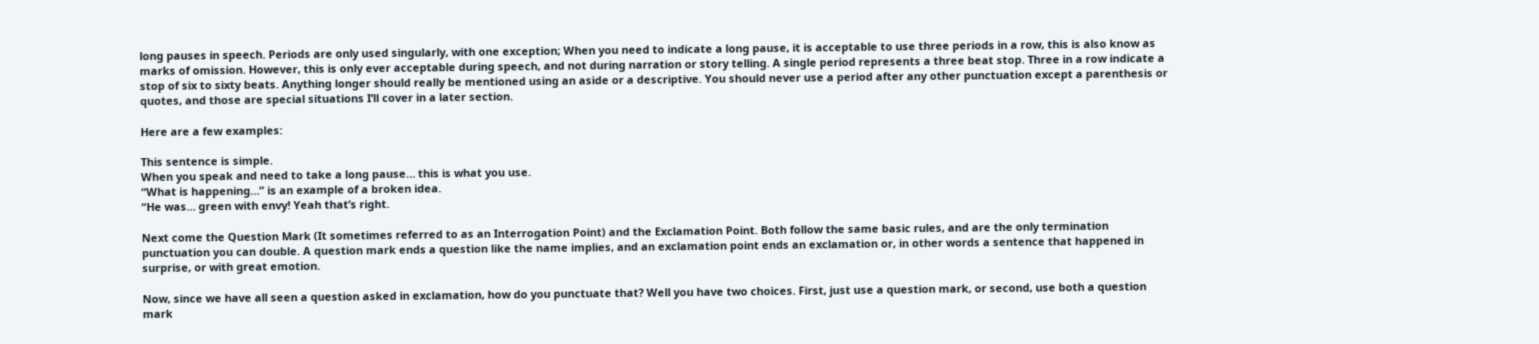long pauses in speech. Periods are only used singularly, with one exception; When you need to indicate a long pause, it is acceptable to use three periods in a row, this is also know as marks of omission. However, this is only ever acceptable during speech, and not during narration or story telling. A single period represents a three beat stop. Three in a row indicate a stop of six to sixty beats. Anything longer should really be mentioned using an aside or a descriptive. You should never use a period after any other punctuation except a parenthesis or quotes, and those are special situations I’ll cover in a later section.

Here are a few examples:

This sentence is simple.
When you speak and need to take a long pause… this is what you use.
“What is happening…” is an example of a broken idea.
“He was… green with envy! Yeah that’s right.

Next come the Question Mark (It sometimes referred to as an Interrogation Point) and the Exclamation Point. Both follow the same basic rules, and are the only termination punctuation you can double. A question mark ends a question like the name implies, and an exclamation point ends an exclamation or, in other words a sentence that happened in surprise, or with great emotion.

Now, since we have all seen a question asked in exclamation, how do you punctuate that? Well you have two choices. First, just use a question mark, or second, use both a question mark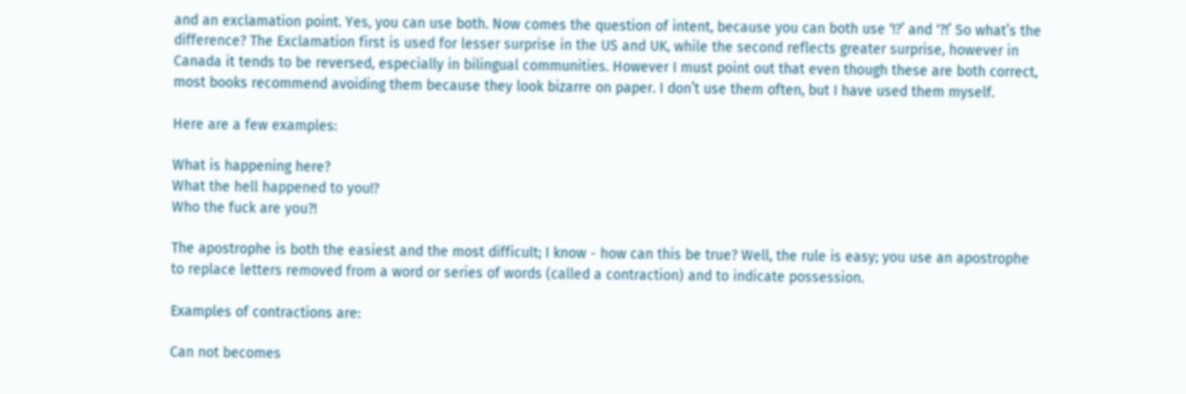and an exclamation point. Yes, you can use both. Now comes the question of intent, because you can both use ‘!?’ and ‘?!’ So what’s the difference? The Exclamation first is used for lesser surprise in the US and UK, while the second reflects greater surprise, however in Canada it tends to be reversed, especially in bilingual communities. However I must point out that even though these are both correct, most books recommend avoiding them because they look bizarre on paper. I don’t use them often, but I have used them myself.

Here are a few examples:

What is happening here?
What the hell happened to you!?
Who the fuck are you?!

The apostrophe is both the easiest and the most difficult; I know - how can this be true? Well, the rule is easy; you use an apostrophe to replace letters removed from a word or series of words (called a contraction) and to indicate possession.

Examples of contractions are:

Can not becomes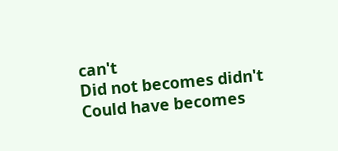can't
Did not becomes didn't
Could have becomes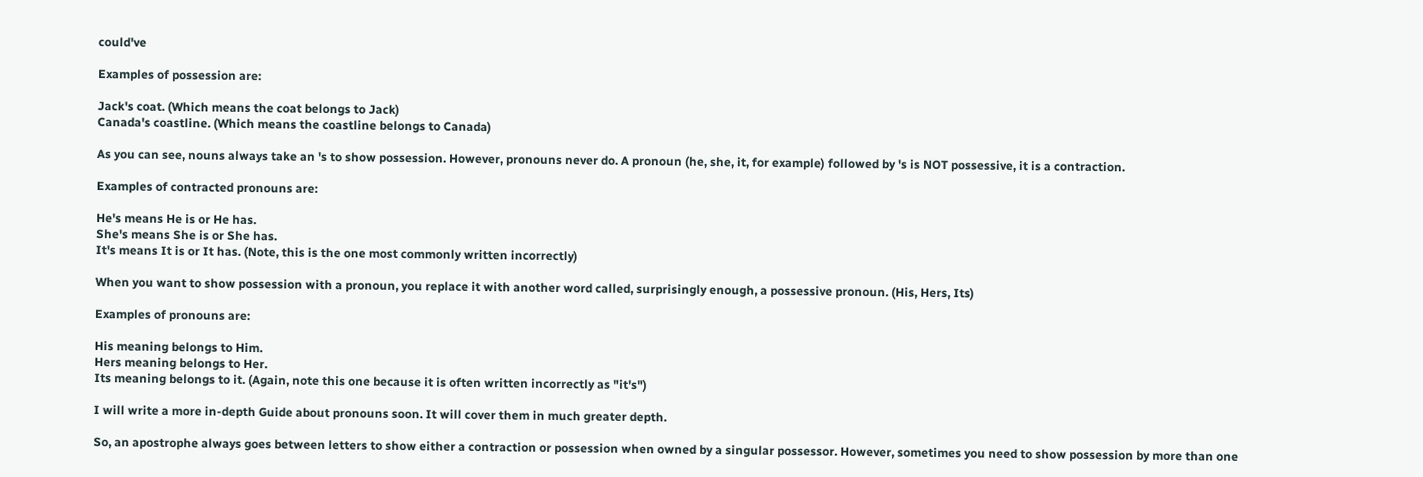could've

Examples of possession are:

Jack's coat. (Which means the coat belongs to Jack)
Canada's coastline. (Which means the coastline belongs to Canada)

As you can see, nouns always take an 's to show possession. However, pronouns never do. A pronoun (he, she, it, for example) followed by 's is NOT possessive, it is a contraction.

Examples of contracted pronouns are:

He's means He is or He has.
She's means She is or She has.
It's means It is or It has. (Note, this is the one most commonly written incorrectly)

When you want to show possession with a pronoun, you replace it with another word called, surprisingly enough, a possessive pronoun. (His, Hers, Its)

Examples of pronouns are:

His meaning belongs to Him.
Hers meaning belongs to Her.
Its meaning belongs to it. (Again, note this one because it is often written incorrectly as "it's")

I will write a more in-depth Guide about pronouns soon. It will cover them in much greater depth.

So, an apostrophe always goes between letters to show either a contraction or possession when owned by a singular possessor. However, sometimes you need to show possession by more than one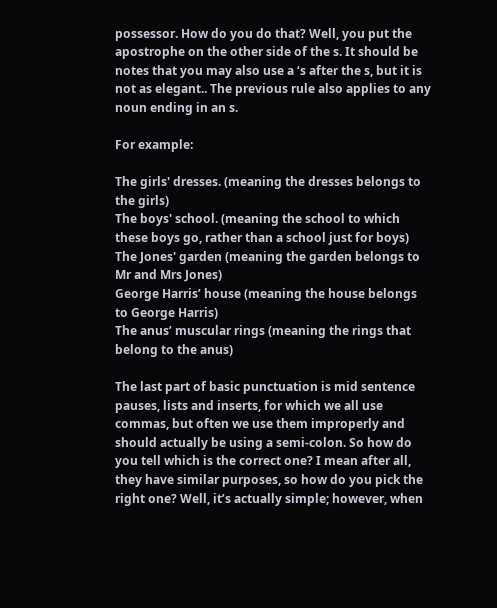possessor. How do you do that? Well, you put the apostrophe on the other side of the s. It should be notes that you may also use a ‘s after the s, but it is not as elegant.. The previous rule also applies to any noun ending in an s.

For example:

The girls' dresses. (meaning the dresses belongs to the girls)
The boys' school. (meaning the school to which these boys go, rather than a school just for boys)
The Jones' garden (meaning the garden belongs to Mr and Mrs Jones)
George Harris’ house (meaning the house belongs to George Harris)
The anus’ muscular rings (meaning the rings that belong to the anus)

The last part of basic punctuation is mid sentence pauses, lists and inserts, for which we all use commas, but often we use them improperly and should actually be using a semi-colon. So how do you tell which is the correct one? I mean after all, they have similar purposes, so how do you pick the right one? Well, it’s actually simple; however, when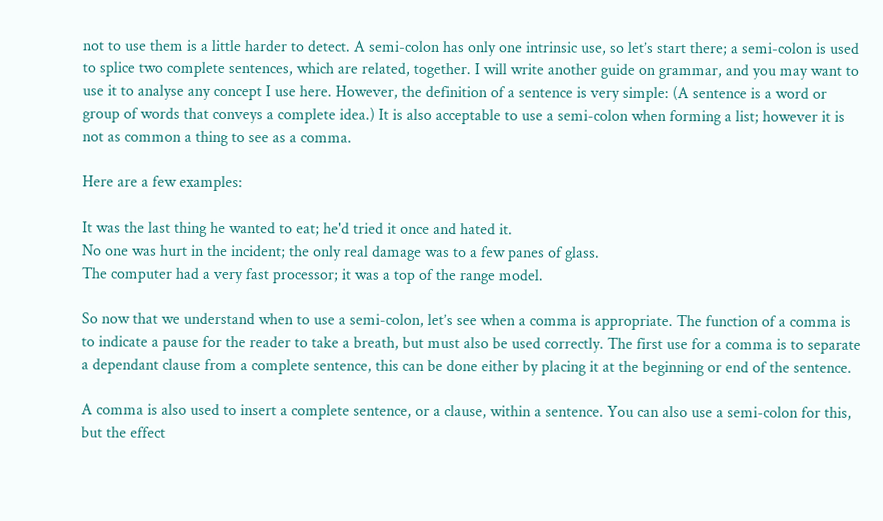not to use them is a little harder to detect. A semi-colon has only one intrinsic use, so let’s start there; a semi-colon is used to splice two complete sentences, which are related, together. I will write another guide on grammar, and you may want to use it to analyse any concept I use here. However, the definition of a sentence is very simple: (A sentence is a word or group of words that conveys a complete idea.) It is also acceptable to use a semi-colon when forming a list; however it is not as common a thing to see as a comma.

Here are a few examples:

It was the last thing he wanted to eat; he'd tried it once and hated it.
No one was hurt in the incident; the only real damage was to a few panes of glass.
The computer had a very fast processor; it was a top of the range model.

So now that we understand when to use a semi-colon, let’s see when a comma is appropriate. The function of a comma is to indicate a pause for the reader to take a breath, but must also be used correctly. The first use for a comma is to separate a dependant clause from a complete sentence, this can be done either by placing it at the beginning or end of the sentence.

A comma is also used to insert a complete sentence, or a clause, within a sentence. You can also use a semi-colon for this, but the effect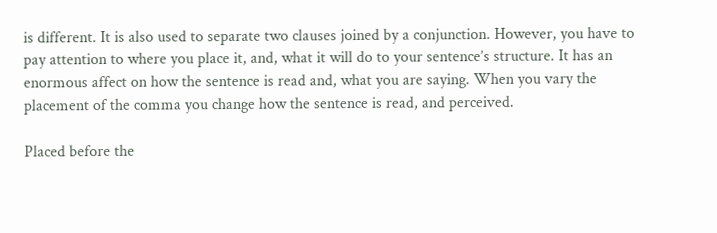is different. It is also used to separate two clauses joined by a conjunction. However, you have to pay attention to where you place it, and, what it will do to your sentence’s structure. It has an enormous affect on how the sentence is read and, what you are saying. When you vary the placement of the comma you change how the sentence is read, and perceived.

Placed before the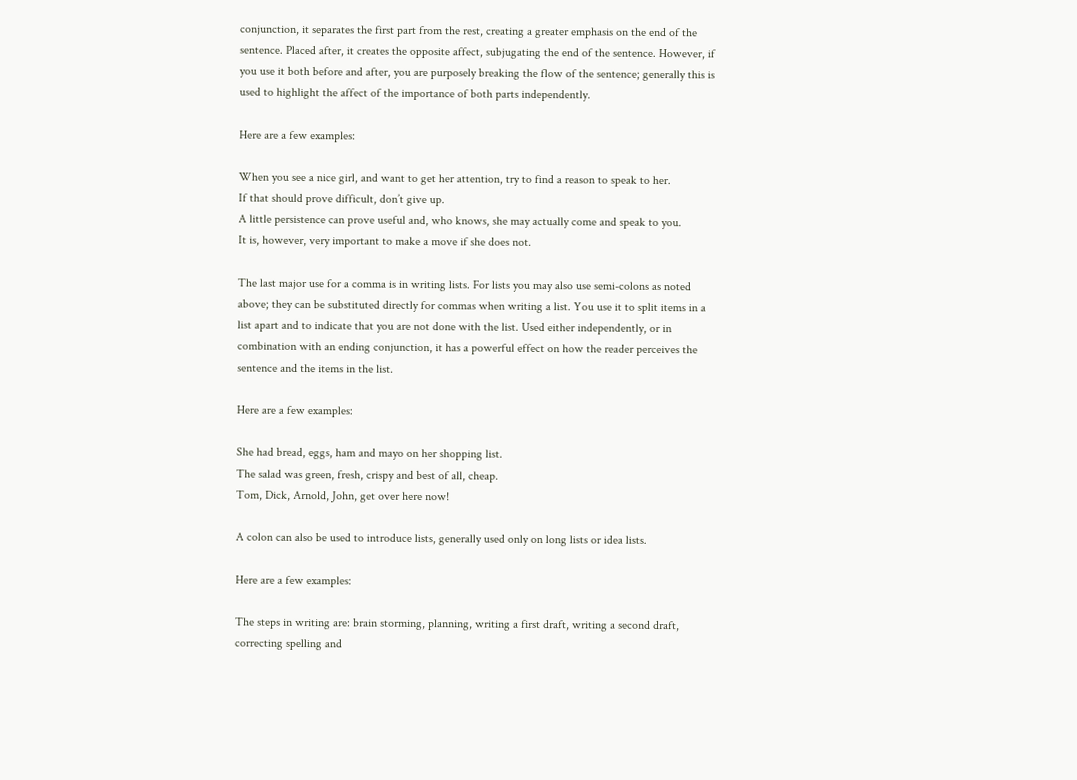conjunction, it separates the first part from the rest, creating a greater emphasis on the end of the sentence. Placed after, it creates the opposite affect, subjugating the end of the sentence. However, if you use it both before and after, you are purposely breaking the flow of the sentence; generally this is used to highlight the affect of the importance of both parts independently.

Here are a few examples:

When you see a nice girl, and want to get her attention, try to find a reason to speak to her.
If that should prove difficult, don’t give up.
A little persistence can prove useful and, who knows, she may actually come and speak to you.
It is, however, very important to make a move if she does not.

The last major use for a comma is in writing lists. For lists you may also use semi-colons as noted above; they can be substituted directly for commas when writing a list. You use it to split items in a list apart and to indicate that you are not done with the list. Used either independently, or in combination with an ending conjunction, it has a powerful effect on how the reader perceives the sentence and the items in the list.

Here are a few examples:

She had bread, eggs, ham and mayo on her shopping list.
The salad was green, fresh, crispy and best of all, cheap.
Tom, Dick, Arnold, John, get over here now!

A colon can also be used to introduce lists, generally used only on long lists or idea lists.

Here are a few examples:

The steps in writing are: brain storming, planning, writing a first draft, writing a second draft, correcting spelling and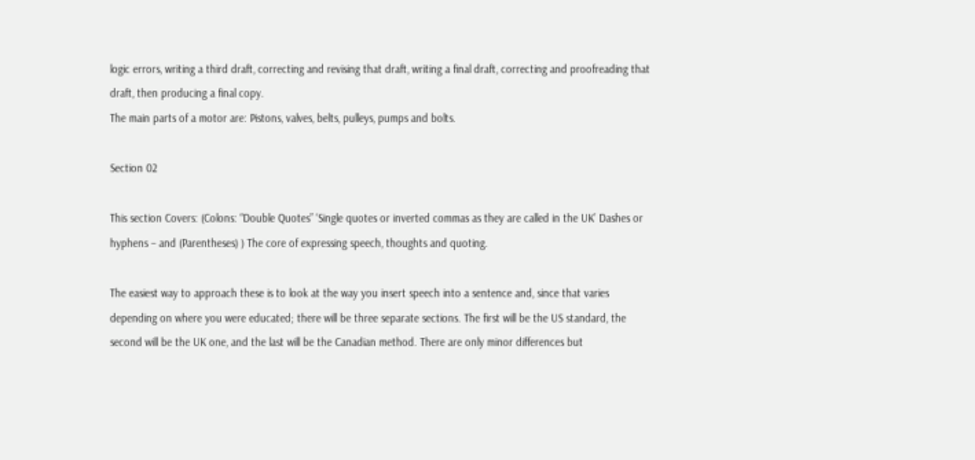logic errors, writing a third draft, correcting and revising that draft, writing a final draft, correcting and proofreading that draft, then producing a final copy.
The main parts of a motor are: Pistons, valves, belts, pulleys, pumps and bolts.

Section 02

This section Covers: (Colons: “Double Quotes” ‘Single quotes or inverted commas as they are called in the UK’ Dashes or hyphens – and (Parentheses) ) The core of expressing speech, thoughts and quoting.

The easiest way to approach these is to look at the way you insert speech into a sentence and, since that varies depending on where you were educated; there will be three separate sections. The first will be the US standard, the second will be the UK one, and the last will be the Canadian method. There are only minor differences but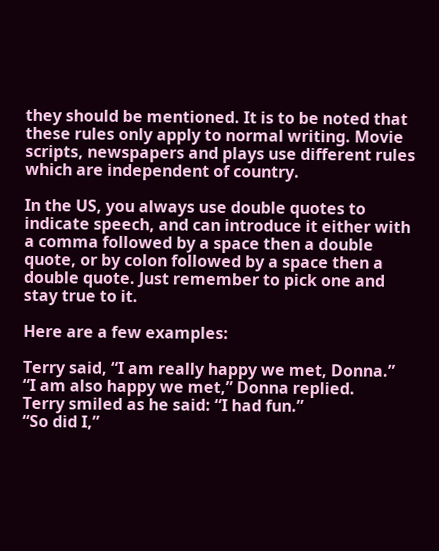they should be mentioned. It is to be noted that these rules only apply to normal writing. Movie scripts, newspapers and plays use different rules which are independent of country.

In the US, you always use double quotes to indicate speech, and can introduce it either with a comma followed by a space then a double quote, or by colon followed by a space then a double quote. Just remember to pick one and stay true to it.

Here are a few examples:

Terry said, “I am really happy we met, Donna.”
“I am also happy we met,” Donna replied.
Terry smiled as he said: “I had fun.”
“So did I,”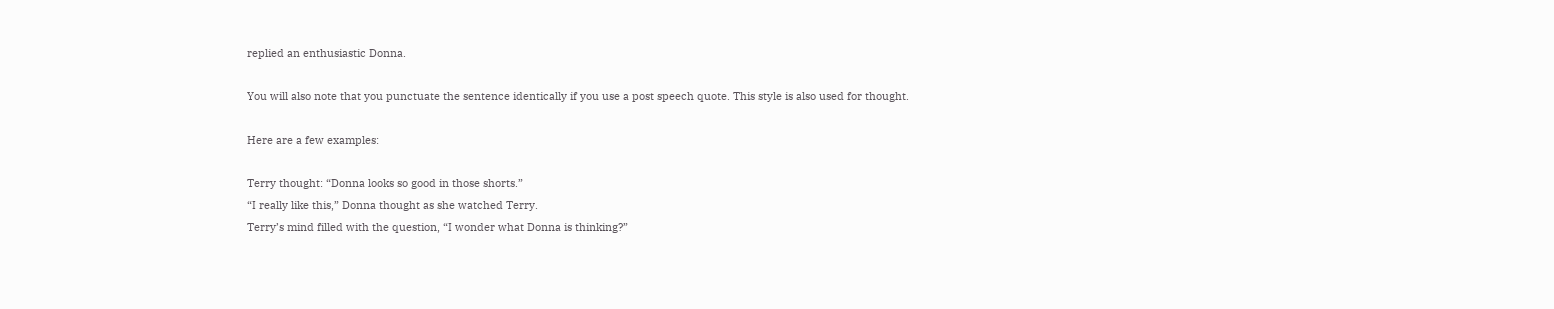replied an enthusiastic Donna.

You will also note that you punctuate the sentence identically if you use a post speech quote. This style is also used for thought.

Here are a few examples:

Terry thought: “Donna looks so good in those shorts.”
“I really like this,” Donna thought as she watched Terry.
Terry’s mind filled with the question, “I wonder what Donna is thinking?”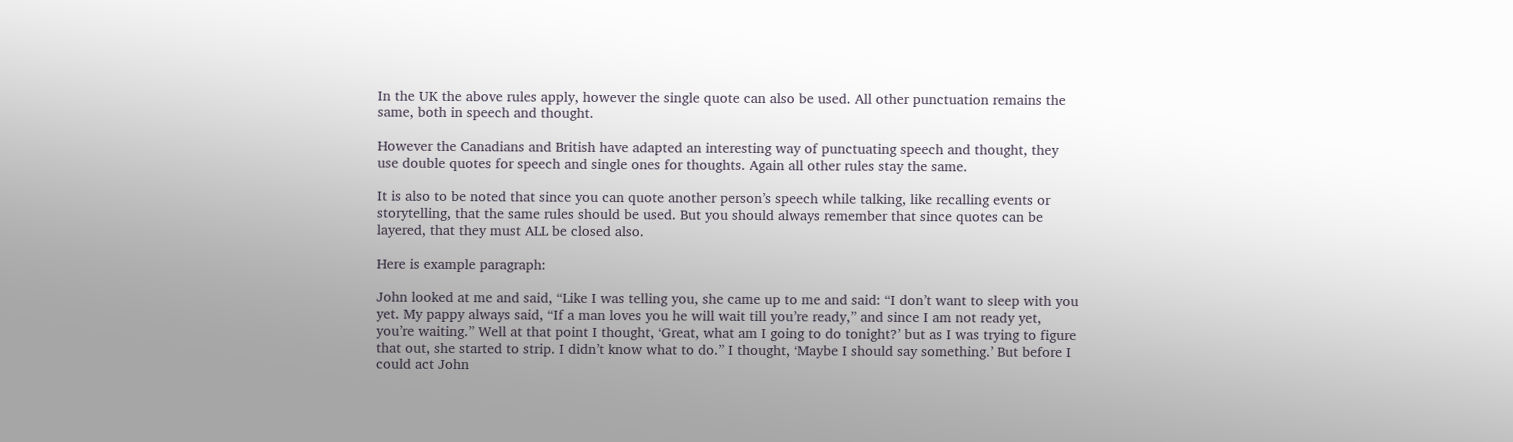In the UK the above rules apply, however the single quote can also be used. All other punctuation remains the same, both in speech and thought.

However the Canadians and British have adapted an interesting way of punctuating speech and thought, they use double quotes for speech and single ones for thoughts. Again all other rules stay the same.

It is also to be noted that since you can quote another person’s speech while talking, like recalling events or storytelling, that the same rules should be used. But you should always remember that since quotes can be layered, that they must ALL be closed also.

Here is example paragraph:

John looked at me and said, “Like I was telling you, she came up to me and said: “I don’t want to sleep with you yet. My pappy always said, “If a man loves you he will wait till you’re ready,” and since I am not ready yet, you’re waiting.” Well at that point I thought, ‘Great, what am I going to do tonight?’ but as I was trying to figure that out, she started to strip. I didn’t know what to do.” I thought, ‘Maybe I should say something.’ But before I could act John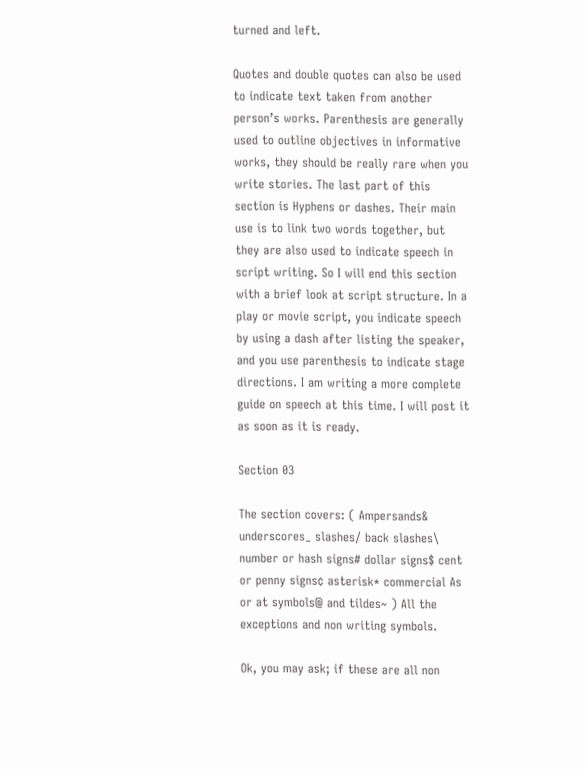turned and left.

Quotes and double quotes can also be used to indicate text taken from another person’s works. Parenthesis are generally used to outline objectives in informative works, they should be really rare when you write stories. The last part of this section is Hyphens or dashes. Their main use is to link two words together, but they are also used to indicate speech in script writing. So I will end this section with a brief look at script structure. In a play or movie script, you indicate speech by using a dash after listing the speaker, and you use parenthesis to indicate stage directions. I am writing a more complete guide on speech at this time. I will post it as soon as it is ready.

Section 03

The section covers: ( Ampersands& underscores_ slashes/ back slashes\ number or hash signs# dollar signs$ cent or penny signs¢ asterisk* commercial As or at symbols@ and tildes~ ) All the exceptions and non writing symbols.

Ok, you may ask; if these are all non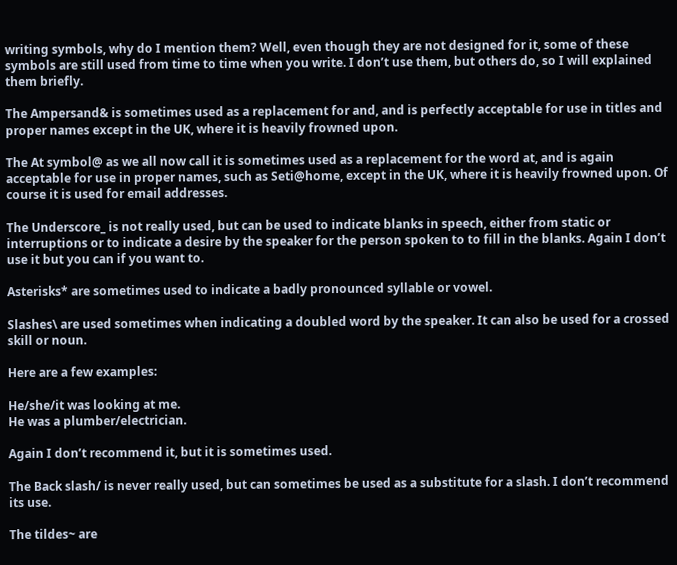writing symbols, why do I mention them? Well, even though they are not designed for it, some of these symbols are still used from time to time when you write. I don’t use them, but others do, so I will explained them briefly.

The Ampersand& is sometimes used as a replacement for and, and is perfectly acceptable for use in titles and proper names except in the UK, where it is heavily frowned upon.

The At symbol@ as we all now call it is sometimes used as a replacement for the word at, and is again acceptable for use in proper names, such as Seti@home, except in the UK, where it is heavily frowned upon. Of course it is used for email addresses.

The Underscore_ is not really used, but can be used to indicate blanks in speech, either from static or interruptions or to indicate a desire by the speaker for the person spoken to to fill in the blanks. Again I don’t use it but you can if you want to.

Asterisks* are sometimes used to indicate a badly pronounced syllable or vowel.

Slashes\ are used sometimes when indicating a doubled word by the speaker. It can also be used for a crossed skill or noun.

Here are a few examples:

He/she/it was looking at me.
He was a plumber/electrician.

Again I don’t recommend it, but it is sometimes used.

The Back slash/ is never really used, but can sometimes be used as a substitute for a slash. I don’t recommend its use.

The tildes~ are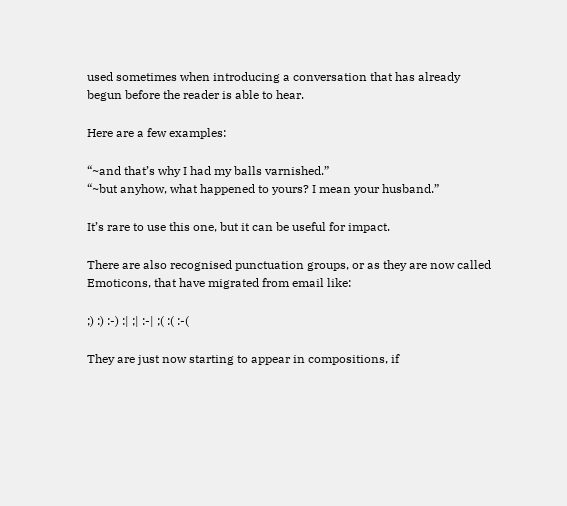used sometimes when introducing a conversation that has already begun before the reader is able to hear.

Here are a few examples:

“~and that’s why I had my balls varnished.”
“~but anyhow, what happened to yours? I mean your husband.”

It’s rare to use this one, but it can be useful for impact.

There are also recognised punctuation groups, or as they are now called Emoticons, that have migrated from email like:

;) :) :-) :| ;| :-| ;( :( :-(

They are just now starting to appear in compositions, if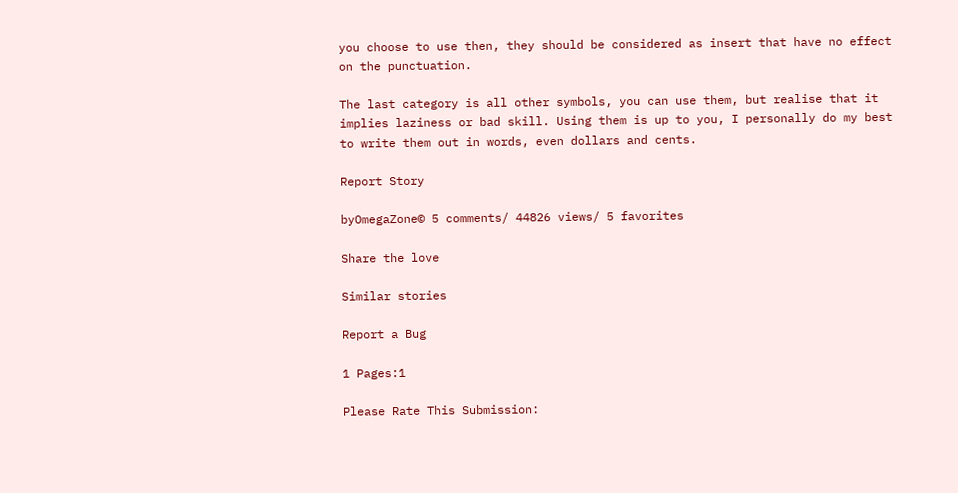you choose to use then, they should be considered as insert that have no effect on the punctuation.

The last category is all other symbols, you can use them, but realise that it implies laziness or bad skill. Using them is up to you, I personally do my best to write them out in words, even dollars and cents.

Report Story

byOmegaZone© 5 comments/ 44826 views/ 5 favorites

Share the love

Similar stories

Report a Bug

1 Pages:1

Please Rate This Submission: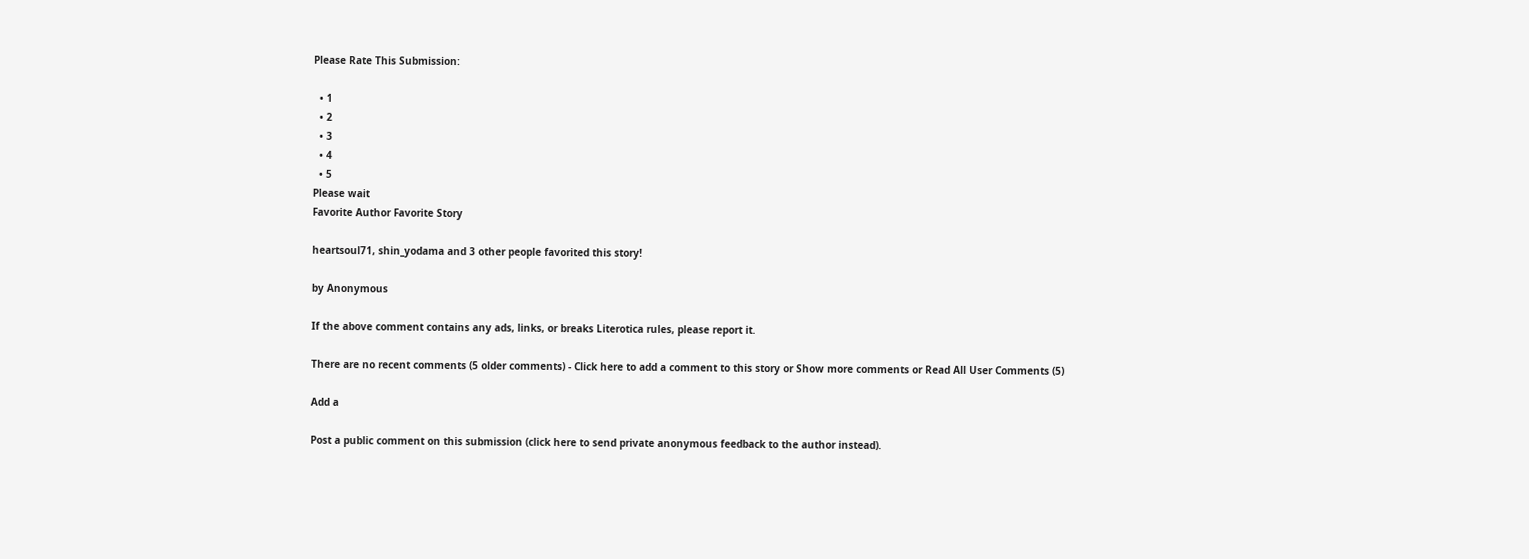Please Rate This Submission:

  • 1
  • 2
  • 3
  • 4
  • 5
Please wait
Favorite Author Favorite Story

heartsoul71, shin_yodama and 3 other people favorited this story!

by Anonymous

If the above comment contains any ads, links, or breaks Literotica rules, please report it.

There are no recent comments (5 older comments) - Click here to add a comment to this story or Show more comments or Read All User Comments (5)

Add a

Post a public comment on this submission (click here to send private anonymous feedback to the author instead).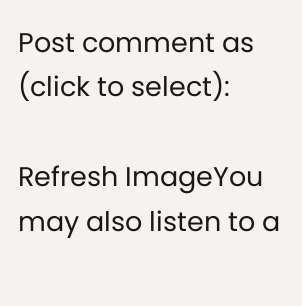Post comment as (click to select):

Refresh ImageYou may also listen to a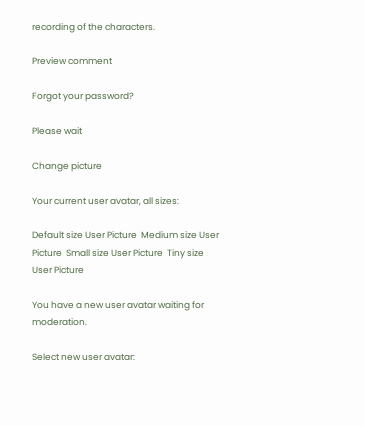recording of the characters.

Preview comment

Forgot your password?

Please wait

Change picture

Your current user avatar, all sizes:

Default size User Picture  Medium size User Picture  Small size User Picture  Tiny size User Picture

You have a new user avatar waiting for moderation.

Select new user avatar: